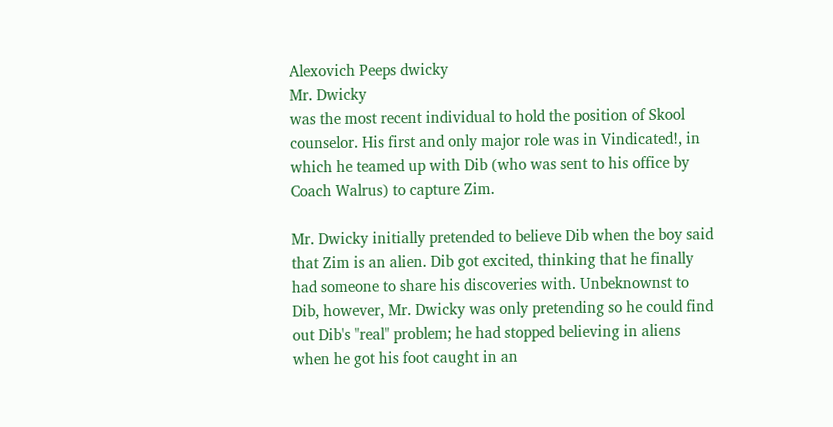Alexovich Peeps dwicky
Mr. Dwicky
was the most recent individual to hold the position of Skool counselor. His first and only major role was in Vindicated!, in which he teamed up with Dib (who was sent to his office by Coach Walrus) to capture Zim.

Mr. Dwicky initially pretended to believe Dib when the boy said that Zim is an alien. Dib got excited, thinking that he finally had someone to share his discoveries with. Unbeknownst to Dib, however, Mr. Dwicky was only pretending so he could find out Dib's "real" problem; he had stopped believing in aliens when he got his foot caught in an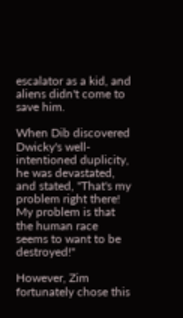escalator as a kid, and aliens didn't come to save him.

When Dib discovered Dwicky's well-intentioned duplicity, he was devastated, and stated, "That's my problem right there! My problem is that the human race seems to want to be destroyed!"

However, Zim fortunately chose this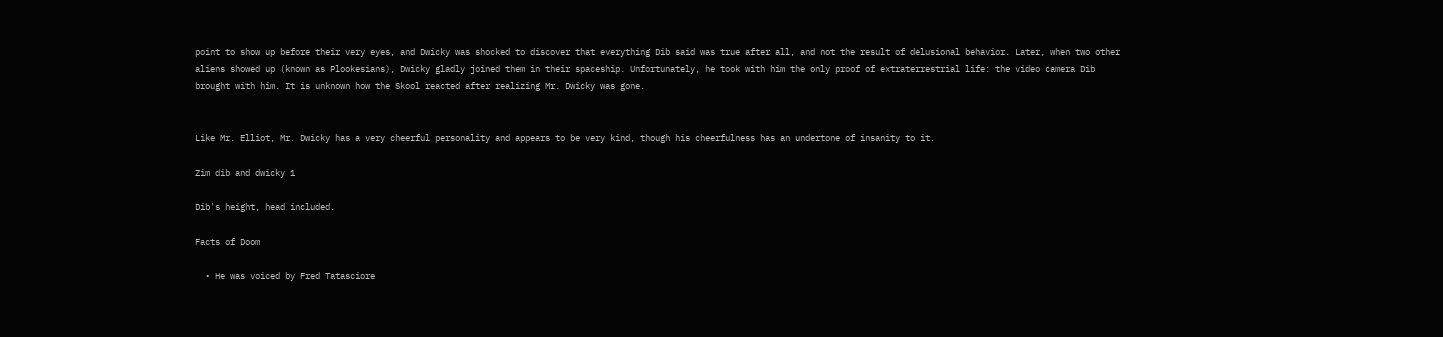point to show up before their very eyes, and Dwicky was shocked to discover that everything Dib said was true after all, and not the result of delusional behavior. Later, when two other aliens showed up (known as Plookesians), Dwicky gladly joined them in their spaceship. Unfortunately, he took with him the only proof of extraterrestrial life: the video camera Dib brought with him. It is unknown how the Skool reacted after realizing Mr. Dwicky was gone.


Like Mr. Elliot, Mr. Dwicky has a very cheerful personality and appears to be very kind, though his cheerfulness has an undertone of insanity to it.

Zim dib and dwicky 1

Dib's height, head included.

Facts of Doom

  • He was voiced by Fred Tatasciore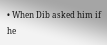• When Dib asked him if he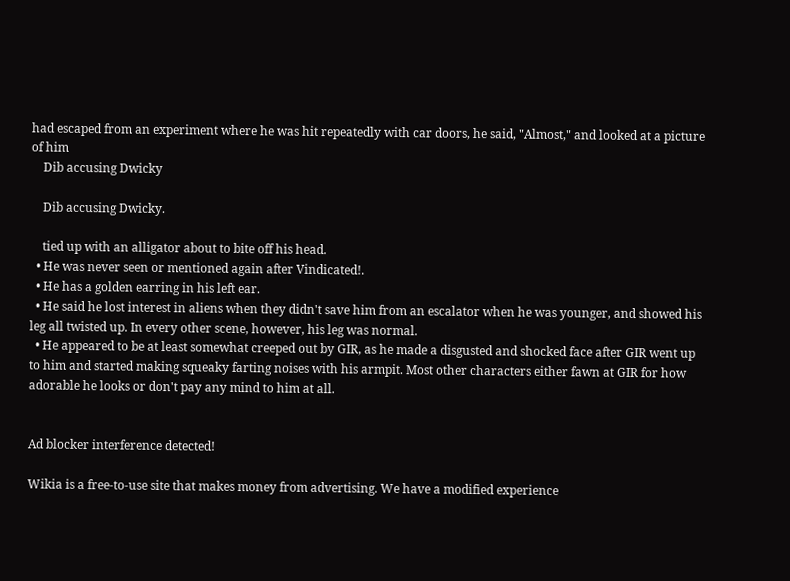had escaped from an experiment where he was hit repeatedly with car doors, he said, "Almost," and looked at a picture of him
    Dib accusing Dwicky

    Dib accusing Dwicky.

    tied up with an alligator about to bite off his head.
  • He was never seen or mentioned again after Vindicated!.
  • He has a golden earring in his left ear.
  • He said he lost interest in aliens when they didn't save him from an escalator when he was younger, and showed his leg all twisted up. In every other scene, however, his leg was normal.
  • He appeared to be at least somewhat creeped out by GIR, as he made a disgusted and shocked face after GIR went up to him and started making squeaky farting noises with his armpit. Most other characters either fawn at GIR for how adorable he looks or don't pay any mind to him at all.


Ad blocker interference detected!

Wikia is a free-to-use site that makes money from advertising. We have a modified experience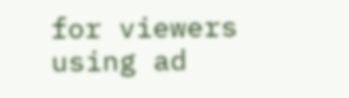for viewers using ad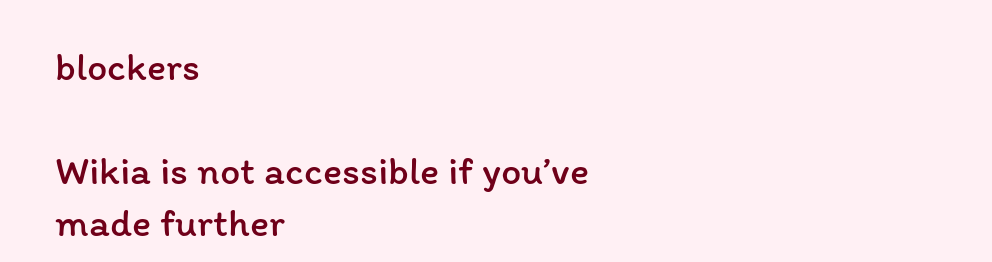blockers

Wikia is not accessible if you’ve made further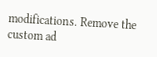modifications. Remove the custom ad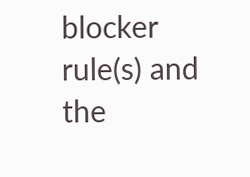blocker rule(s) and the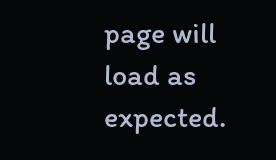page will load as expected.